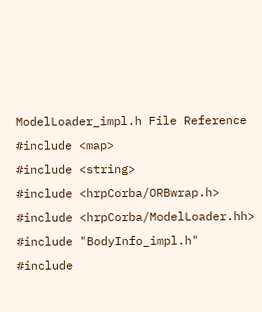ModelLoader_impl.h File Reference
#include <map>
#include <string>
#include <hrpCorba/ORBwrap.h>
#include <hrpCorba/ModelLoader.hh>
#include "BodyInfo_impl.h"
#include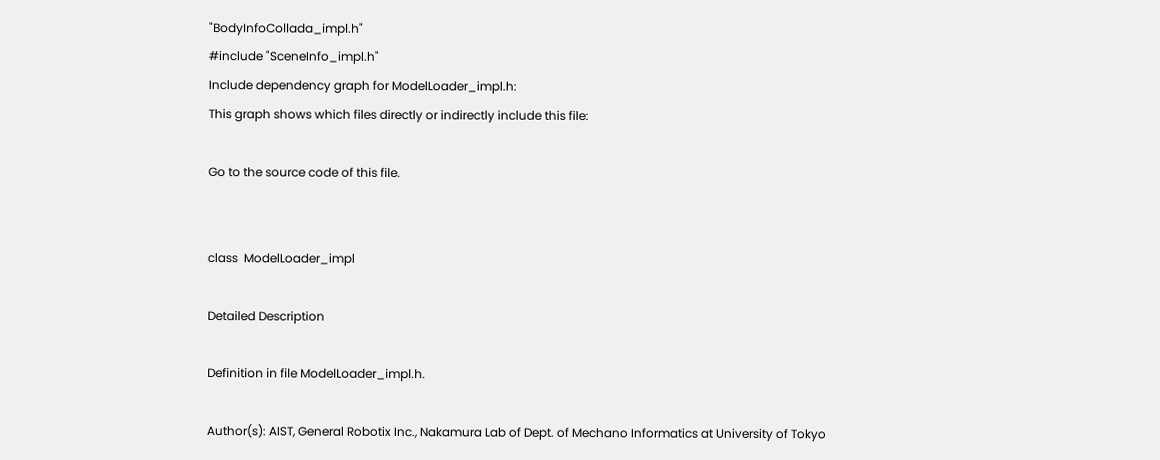"BodyInfoCollada_impl.h"
#include "SceneInfo_impl.h"
Include dependency graph for ModelLoader_impl.h:
This graph shows which files directly or indirectly include this file:

Go to the source code of this file.


class  ModelLoader_impl

Detailed Description

Definition in file ModelLoader_impl.h.

Author(s): AIST, General Robotix Inc., Nakamura Lab of Dept. of Mechano Informatics at University of Tokyo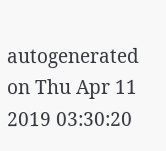autogenerated on Thu Apr 11 2019 03:30:20